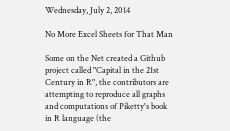Wednesday, July 2, 2014

No More Excel Sheets for That Man

Some on the Net created a Github project called "Capital in the 21st Century in R", the contributors are attempting to reproduce all graphs and computations of Piketty's book in R language (the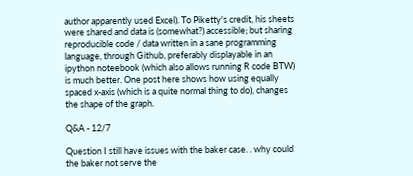author apparently used Excel). To Piketty's credit, his sheets were shared and data is (somewhat?) accessible; but sharing reproducible code / data written in a sane programming language, through Github, preferably displayable in an ipython noteebook (which also allows running R code BTW) is much better. One post here shows how using equally spaced x-axis (which is a quite normal thing to do), changes the shape of the graph.

Q&A - 12/7

Question I still have issues with the baker case. . why could the baker not serve the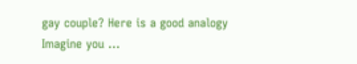gay couple? Here is a good analogy Imagine you ...